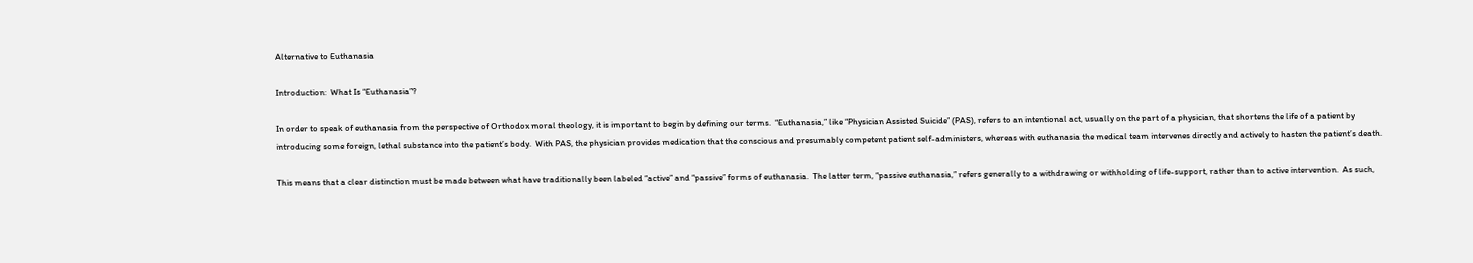Alternative to Euthanasia

Introduction:  What Is “Euthanasia”?

In order to speak of euthanasia from the perspective of Orthodox moral theology, it is important to begin by defining our terms.  “Euthanasia,” like “Physician Assisted Suicide” (PAS), refers to an intentional act, usually on the part of a physician, that shortens the life of a patient by introducing some foreign, lethal substance into the patient’s body.  With PAS, the physician provides medication that the conscious and presumably competent patient self-administers, whereas with euthanasia the medical team intervenes directly and actively to hasten the patient’s death.

This means that a clear distinction must be made between what have traditionally been labeled “active” and “passive” forms of euthanasia.  The latter term, “passive euthanasia,” refers generally to a withdrawing or withholding of life-support, rather than to active intervention.  As such,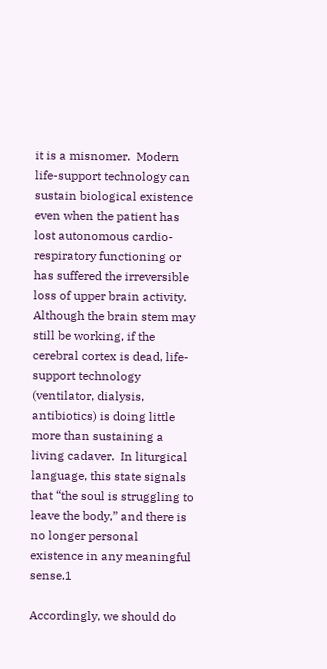it is a misnomer.  Modern life-support technology can sustain biological existence even when the patient has lost autonomous cardio-respiratory functioning or has suffered the irreversible loss of upper brain activity.  Although the brain stem may still be working, if the cerebral cortex is dead, life-support technology (ventilator, dialysis, antibiotics) is doing little more than sustaining a living cadaver.  In liturgical language, this state signals that “the soul is struggling to leave the body,” and there is no longer personal existence in any meaningful sense.1

Accordingly, we should do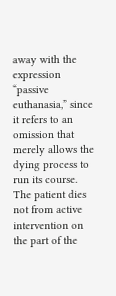away with the expression “passive euthanasia,” since it refers to an omission that merely allows the dying process to run its course.  The patient dies not from active intervention on the part of the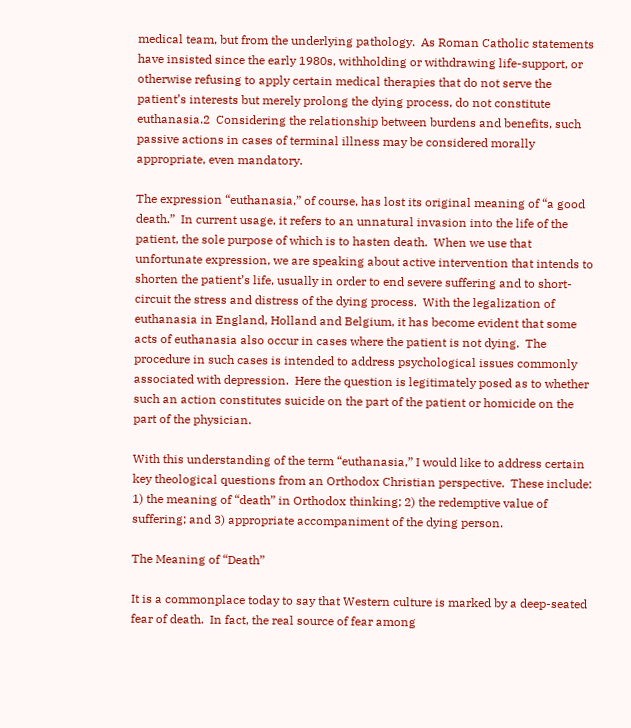medical team, but from the underlying pathology.  As Roman Catholic statements have insisted since the early 1980s, withholding or withdrawing life-support, or otherwise refusing to apply certain medical therapies that do not serve the patient’s interests but merely prolong the dying process, do not constitute euthanasia.2  Considering the relationship between burdens and benefits, such passive actions in cases of terminal illness may be considered morally appropriate, even mandatory.

The expression “euthanasia,” of course, has lost its original meaning of “a good death.”  In current usage, it refers to an unnatural invasion into the life of the patient, the sole purpose of which is to hasten death.  When we use that unfortunate expression, we are speaking about active intervention that intends to shorten the patient’s life, usually in order to end severe suffering and to short-circuit the stress and distress of the dying process.  With the legalization of euthanasia in England, Holland and Belgium, it has become evident that some acts of euthanasia also occur in cases where the patient is not dying.  The procedure in such cases is intended to address psychological issues commonly associated with depression.  Here the question is legitimately posed as to whether such an action constitutes suicide on the part of the patient or homicide on the part of the physician.

With this understanding of the term “euthanasia,” I would like to address certain key theological questions from an Orthodox Christian perspective.  These include: 1) the meaning of “death” in Orthodox thinking; 2) the redemptive value of suffering; and 3) appropriate accompaniment of the dying person.

The Meaning of “Death”

It is a commonplace today to say that Western culture is marked by a deep-seated fear of death.  In fact, the real source of fear among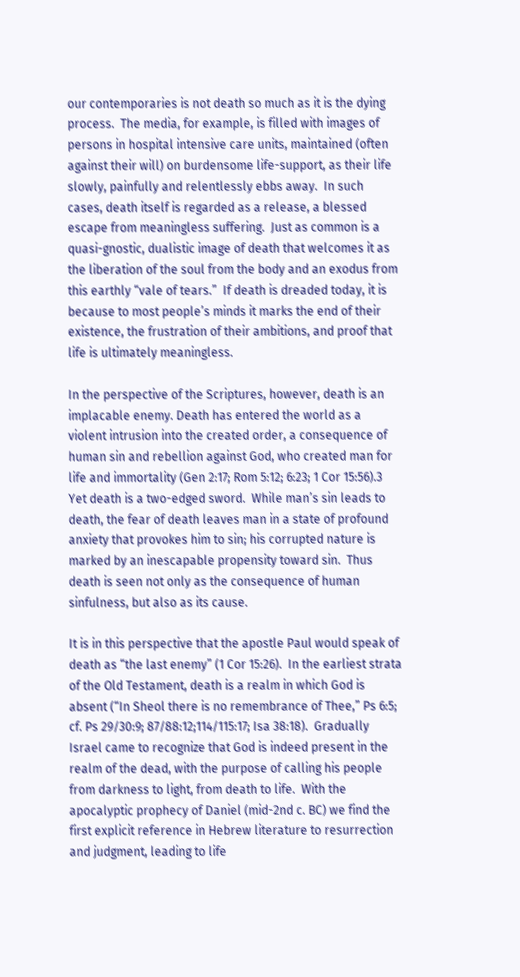our contemporaries is not death so much as it is the dying process.  The media, for example, is filled with images of persons in hospital intensive care units, maintained (often against their will) on burdensome life-support, as their life slowly, painfully and relentlessly ebbs away.  In such cases, death itself is regarded as a release, a blessed escape from meaningless suffering.  Just as common is a quasi-gnostic, dualistic image of death that welcomes it as the liberation of the soul from the body and an exodus from this earthly “vale of tears.”  If death is dreaded today, it is because to most people’s minds it marks the end of their existence, the frustration of their ambitions, and proof that life is ultimately meaningless.

In the perspective of the Scriptures, however, death is an implacable enemy. Death has entered the world as a violent intrusion into the created order, a consequence of human sin and rebellion against God, who created man for life and immortality (Gen 2:17; Rom 5:12; 6:23; 1 Cor 15:56).3 Yet death is a two-edged sword.  While man’s sin leads to death, the fear of death leaves man in a state of profound anxiety that provokes him to sin; his corrupted nature is marked by an inescapable propensity toward sin.  Thus death is seen not only as the consequence of human sinfulness, but also as its cause.

It is in this perspective that the apostle Paul would speak of death as “the last enemy” (1 Cor 15:26).  In the earliest strata of the Old Testament, death is a realm in which God is absent (“In Sheol there is no remembrance of Thee,” Ps 6:5; cf. Ps 29/30:9; 87/88:12;114/115:17; Isa 38:18).  Gradually Israel came to recognize that God is indeed present in the realm of the dead, with the purpose of calling his people from darkness to light, from death to life.  With the apocalyptic prophecy of Daniel (mid-2nd c. BC) we find the first explicit reference in Hebrew literature to resurrection and judgment, leading to life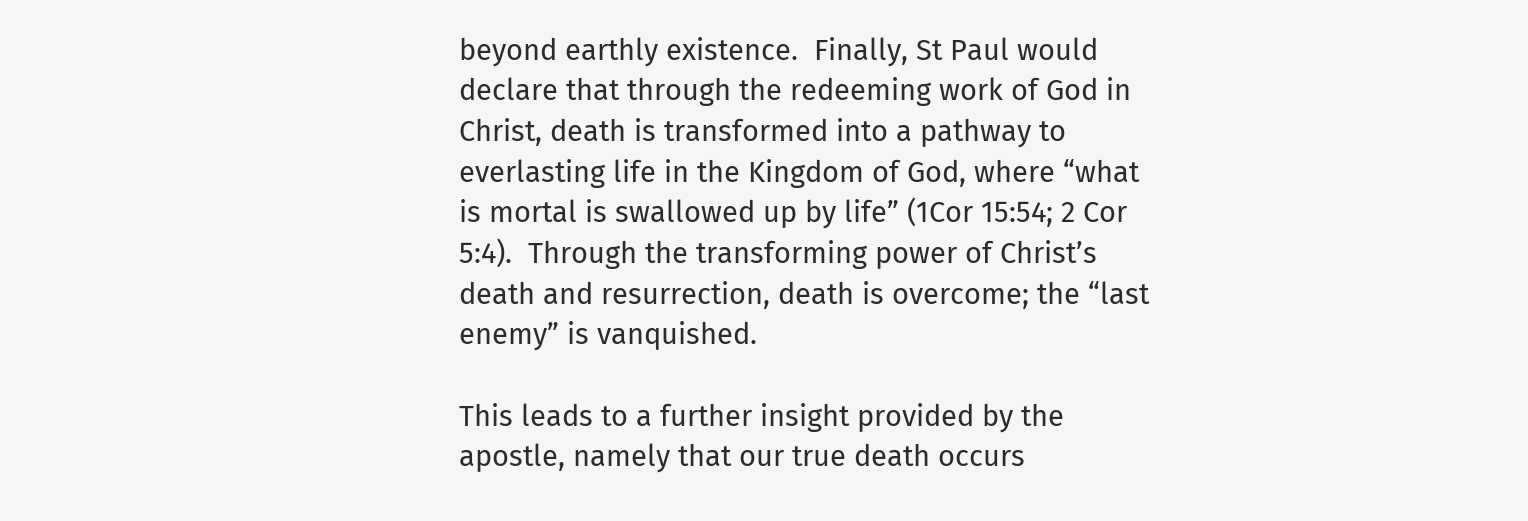beyond earthly existence.  Finally, St Paul would declare that through the redeeming work of God in Christ, death is transformed into a pathway to everlasting life in the Kingdom of God, where “what is mortal is swallowed up by life” (1Cor 15:54; 2 Cor 5:4).  Through the transforming power of Christ’s death and resurrection, death is overcome; the “last enemy” is vanquished.

This leads to a further insight provided by the apostle, namely that our true death occurs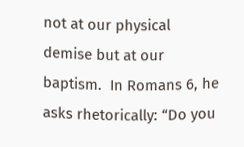not at our physical demise but at our baptism.  In Romans 6, he asks rhetorically: “Do you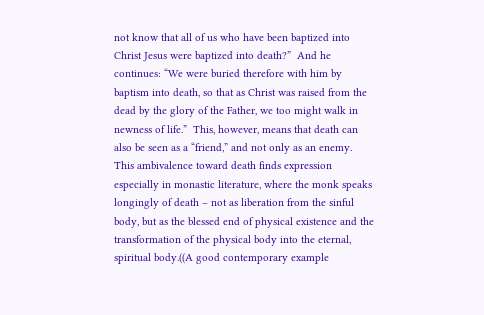not know that all of us who have been baptized into Christ Jesus were baptized into death?”  And he continues: “We were buried therefore with him by baptism into death, so that as Christ was raised from the dead by the glory of the Father, we too might walk in newness of life.”  This, however, means that death can also be seen as a “friend,” and not only as an enemy.  This ambivalence toward death finds expression especially in monastic literature, where the monk speaks longingly of death – not as liberation from the sinful body, but as the blessed end of physical existence and the transformation of the physical body into the eternal, spiritual body.((A good contemporary example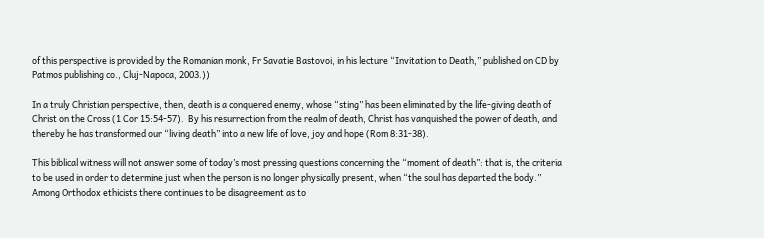of this perspective is provided by the Romanian monk, Fr Savatie Bastovoi, in his lecture “Invitation to Death,” published on CD by Patmos publishing co., Cluj-Napoca, 2003.))

In a truly Christian perspective, then, death is a conquered enemy, whose “sting” has been eliminated by the life-giving death of Christ on the Cross (1 Cor 15:54-57).  By his resurrection from the realm of death, Christ has vanquished the power of death, and thereby he has transformed our “living death” into a new life of love, joy and hope (Rom 8:31-38).

This biblical witness will not answer some of today’s most pressing questions concerning the “moment of death”: that is, the criteria to be used in order to determine just when the person is no longer physically present, when “the soul has departed the body.”  Among Orthodox ethicists there continues to be disagreement as to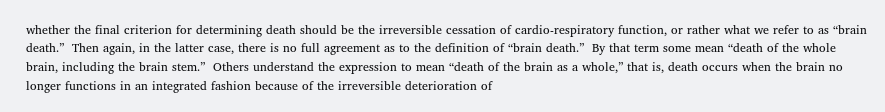whether the final criterion for determining death should be the irreversible cessation of cardio-respiratory function, or rather what we refer to as “brain death.”  Then again, in the latter case, there is no full agreement as to the definition of “brain death.”  By that term some mean “death of the whole brain, including the brain stem.”  Others understand the expression to mean “death of the brain as a whole,” that is, death occurs when the brain no longer functions in an integrated fashion because of the irreversible deterioration of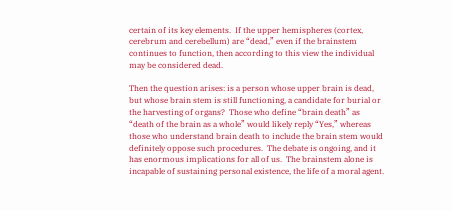certain of its key elements.  If the upper hemispheres (cortex, cerebrum and cerebellum) are “dead,” even if the brainstem continues to function, then according to this view the individual may be considered dead.

Then the question arises: is a person whose upper brain is dead, but whose brain stem is still functioning, a candidate for burial or the harvesting of organs?  Those who define “brain death” as “death of the brain as a whole” would likely reply “Yes,” whereas those who understand brain death to include the brain stem would definitely oppose such procedures.  The debate is ongoing, and it has enormous implications for all of us.  The brainstem alone is incapable of sustaining personal existence, the life of a moral agent.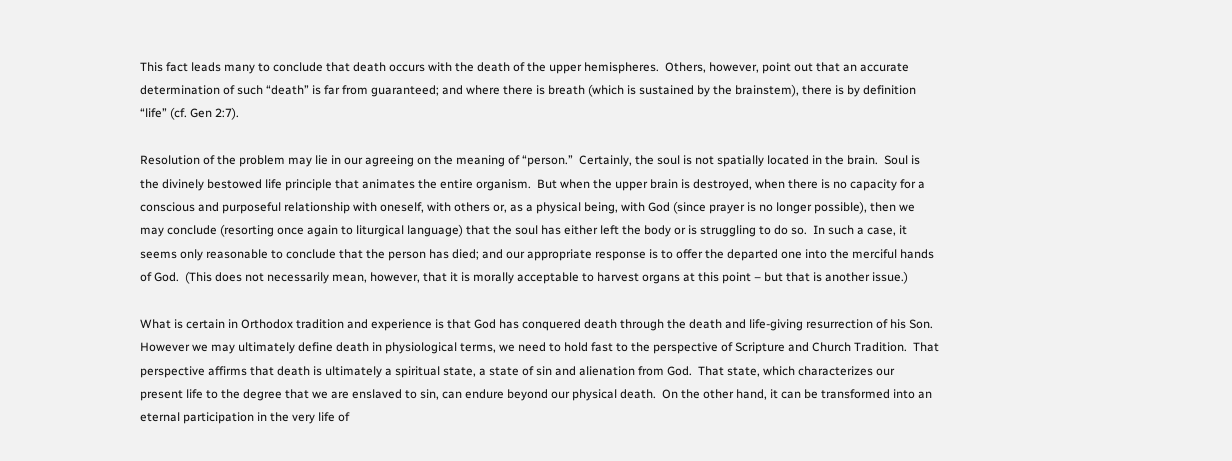This fact leads many to conclude that death occurs with the death of the upper hemispheres.  Others, however, point out that an accurate determination of such “death” is far from guaranteed; and where there is breath (which is sustained by the brainstem), there is by definition “life” (cf. Gen 2:7).

Resolution of the problem may lie in our agreeing on the meaning of “person.”  Certainly, the soul is not spatially located in the brain.  Soul is the divinely bestowed life principle that animates the entire organism.  But when the upper brain is destroyed, when there is no capacity for a conscious and purposeful relationship with oneself, with others or, as a physical being, with God (since prayer is no longer possible), then we may conclude (resorting once again to liturgical language) that the soul has either left the body or is struggling to do so.  In such a case, it seems only reasonable to conclude that the person has died; and our appropriate response is to offer the departed one into the merciful hands of God.  (This does not necessarily mean, however, that it is morally acceptable to harvest organs at this point – but that is another issue.)

What is certain in Orthodox tradition and experience is that God has conquered death through the death and life-giving resurrection of his Son.  However we may ultimately define death in physiological terms, we need to hold fast to the perspective of Scripture and Church Tradition.  That perspective affirms that death is ultimately a spiritual state, a state of sin and alienation from God.  That state, which characterizes our present life to the degree that we are enslaved to sin, can endure beyond our physical death.  On the other hand, it can be transformed into an eternal participation in the very life of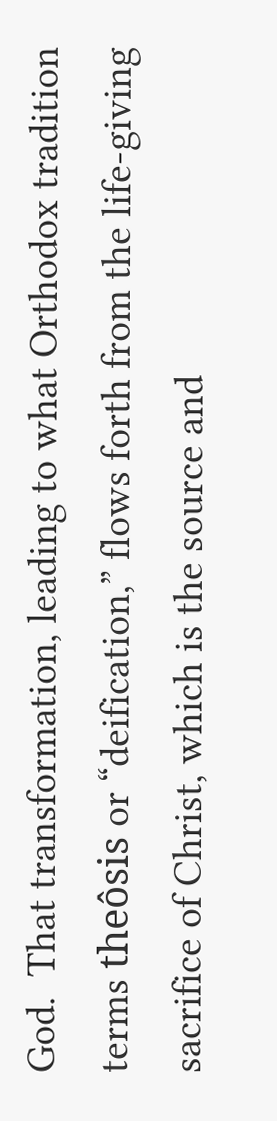God.  That transformation, leading to what Orthodox tradition terms theôsis or “deification,” flows forth from the life-giving sacrifice of Christ, which is the source and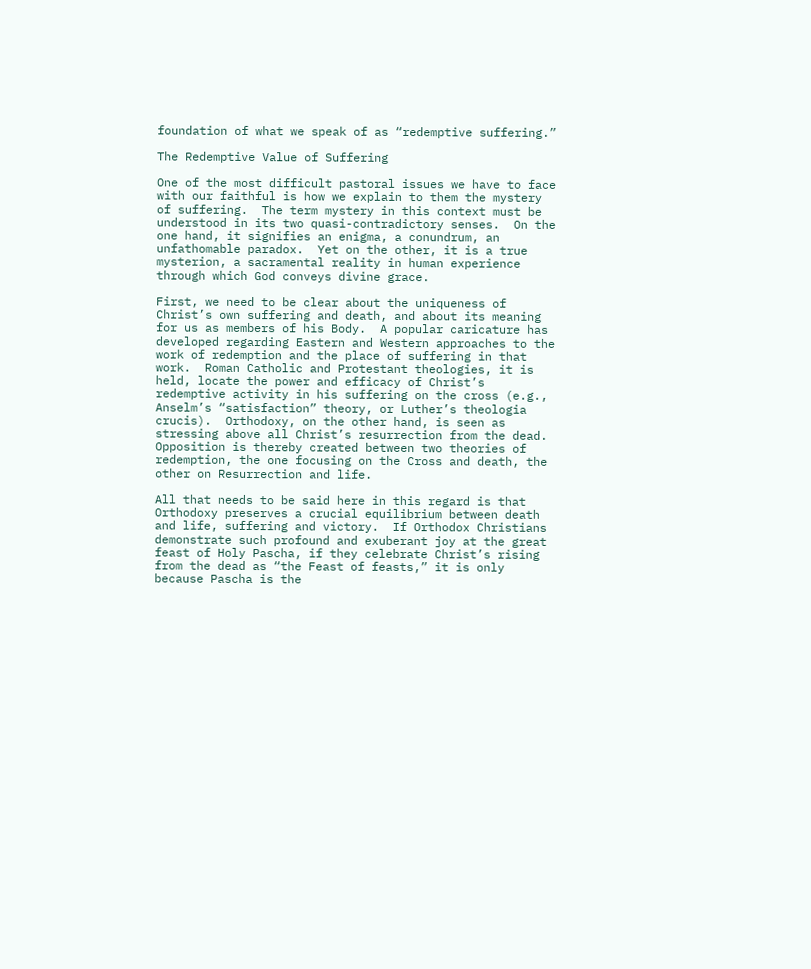foundation of what we speak of as “redemptive suffering.”

The Redemptive Value of Suffering

One of the most difficult pastoral issues we have to face with our faithful is how we explain to them the mystery of suffering.  The term mystery in this context must be understood in its two quasi-contradictory senses.  On the one hand, it signifies an enigma, a conundrum, an unfathomable paradox.  Yet on the other, it is a true mysterion, a sacramental reality in human experience through which God conveys divine grace.

First, we need to be clear about the uniqueness of Christ’s own suffering and death, and about its meaning for us as members of his Body.  A popular caricature has developed regarding Eastern and Western approaches to the work of redemption and the place of suffering in that work.  Roman Catholic and Protestant theologies, it is held, locate the power and efficacy of Christ’s redemptive activity in his suffering on the cross (e.g., Anselm’s “satisfaction” theory, or Luther’s theologia crucis).  Orthodoxy, on the other hand, is seen as stressing above all Christ’s resurrection from the dead.  Opposition is thereby created between two theories of redemption, the one focusing on the Cross and death, the other on Resurrection and life.

All that needs to be said here in this regard is that Orthodoxy preserves a crucial equilibrium between death and life, suffering and victory.  If Orthodox Christians demonstrate such profound and exuberant joy at the great feast of Holy Pascha, if they celebrate Christ’s rising from the dead as “the Feast of feasts,” it is only because Pascha is the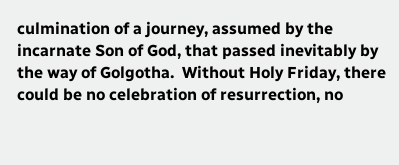culmination of a journey, assumed by the incarnate Son of God, that passed inevitably by the way of Golgotha.  Without Holy Friday, there could be no celebration of resurrection, no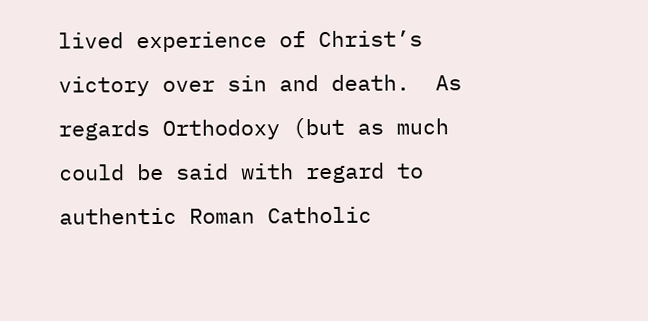lived experience of Christ’s victory over sin and death.  As regards Orthodoxy (but as much could be said with regard to authentic Roman Catholic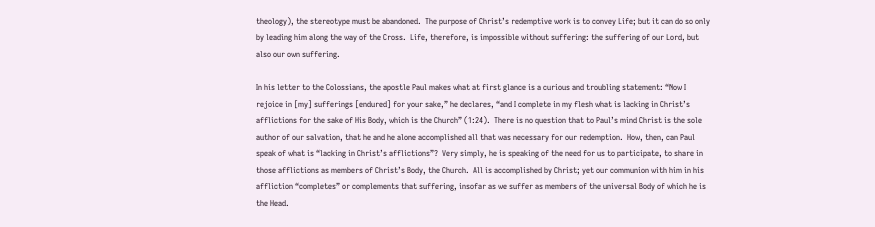theology), the stereotype must be abandoned.  The purpose of Christ’s redemptive work is to convey Life; but it can do so only by leading him along the way of the Cross.  Life, therefore, is impossible without suffering: the suffering of our Lord, but also our own suffering.

In his letter to the Colossians, the apostle Paul makes what at first glance is a curious and troubling statement: “Now I rejoice in [my] sufferings [endured] for your sake,” he declares, “and I complete in my flesh what is lacking in Christ’s afflictions for the sake of His Body, which is the Church” (1:24).  There is no question that to Paul’s mind Christ is the sole author of our salvation, that he and he alone accomplished all that was necessary for our redemption.  How, then, can Paul speak of what is “lacking in Christ’s afflictions”?  Very simply, he is speaking of the need for us to participate, to share in those afflictions as members of Christ’s Body, the Church.  All is accomplished by Christ; yet our communion with him in his affliction “completes” or complements that suffering, insofar as we suffer as members of the universal Body of which he is the Head.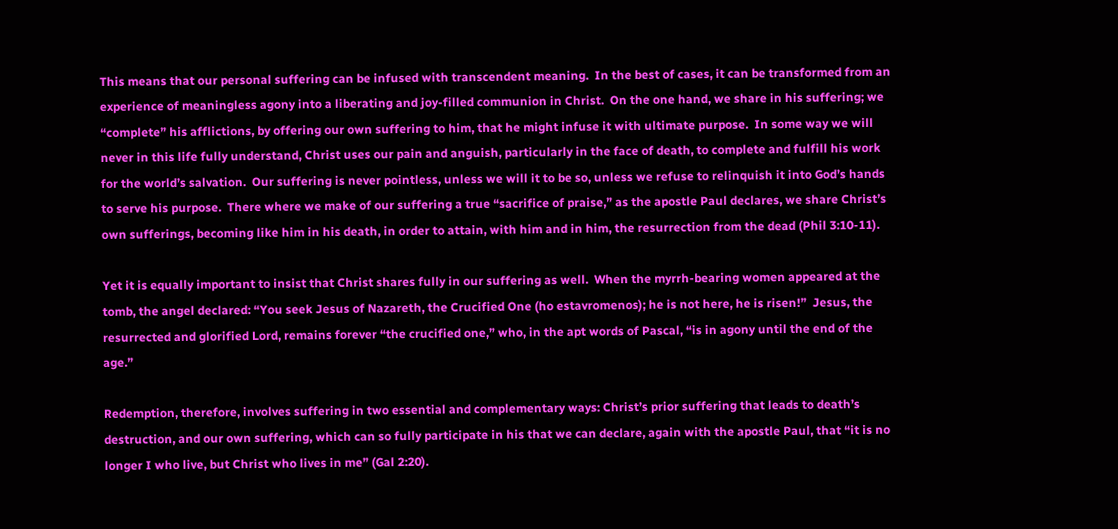This means that our personal suffering can be infused with transcendent meaning.  In the best of cases, it can be transformed from an experience of meaningless agony into a liberating and joy-filled communion in Christ.  On the one hand, we share in his suffering; we “complete” his afflictions, by offering our own suffering to him, that he might infuse it with ultimate purpose.  In some way we will never in this life fully understand, Christ uses our pain and anguish, particularly in the face of death, to complete and fulfill his work for the world’s salvation.  Our suffering is never pointless, unless we will it to be so, unless we refuse to relinquish it into God’s hands to serve his purpose.  There where we make of our suffering a true “sacrifice of praise,” as the apostle Paul declares, we share Christ’s own sufferings, becoming like him in his death, in order to attain, with him and in him, the resurrection from the dead (Phil 3:10-11).

Yet it is equally important to insist that Christ shares fully in our suffering as well.  When the myrrh-bearing women appeared at the tomb, the angel declared: “You seek Jesus of Nazareth, the Crucified One (ho estavromenos); he is not here, he is risen!”  Jesus, the resurrected and glorified Lord, remains forever “the crucified one,” who, in the apt words of Pascal, “is in agony until the end of the age.”

Redemption, therefore, involves suffering in two essential and complementary ways: Christ’s prior suffering that leads to death’s destruction, and our own suffering, which can so fully participate in his that we can declare, again with the apostle Paul, that “it is no longer I who live, but Christ who lives in me” (Gal 2:20).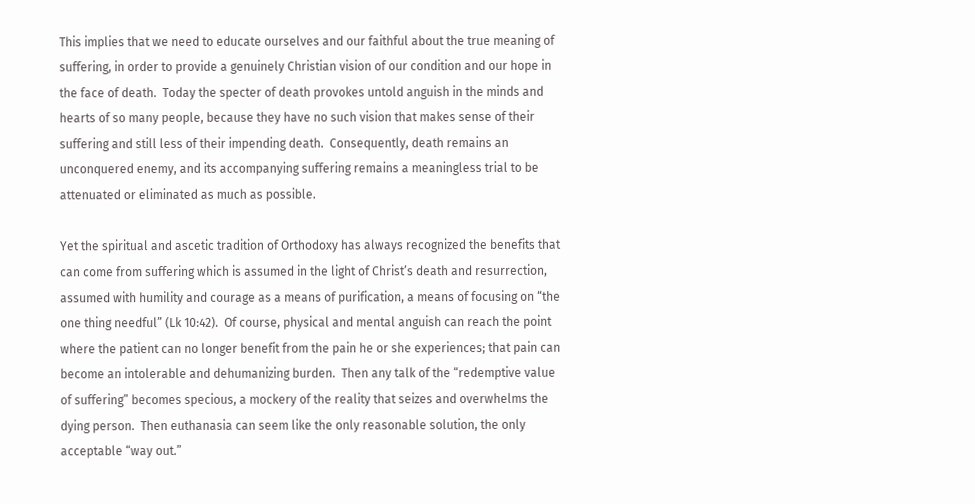This implies that we need to educate ourselves and our faithful about the true meaning of suffering, in order to provide a genuinely Christian vision of our condition and our hope in the face of death.  Today the specter of death provokes untold anguish in the minds and hearts of so many people, because they have no such vision that makes sense of their suffering and still less of their impending death.  Consequently, death remains an unconquered enemy, and its accompanying suffering remains a meaningless trial to be attenuated or eliminated as much as possible.

Yet the spiritual and ascetic tradition of Orthodoxy has always recognized the benefits that can come from suffering which is assumed in the light of Christ’s death and resurrection, assumed with humility and courage as a means of purification, a means of focusing on “the one thing needful” (Lk 10:42).  Of course, physical and mental anguish can reach the point where the patient can no longer benefit from the pain he or she experiences; that pain can become an intolerable and dehumanizing burden.  Then any talk of the “redemptive value of suffering” becomes specious, a mockery of the reality that seizes and overwhelms the dying person.  Then euthanasia can seem like the only reasonable solution, the only acceptable “way out.”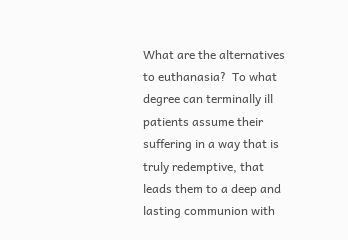What are the alternatives to euthanasia?  To what degree can terminally ill patients assume their suffering in a way that is truly redemptive, that leads them to a deep and lasting communion with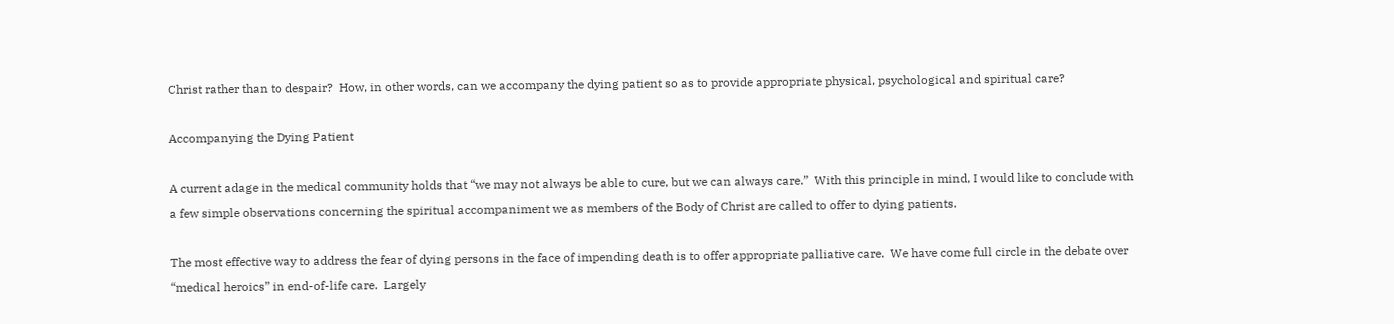Christ rather than to despair?  How, in other words, can we accompany the dying patient so as to provide appropriate physical, psychological and spiritual care?

Accompanying the Dying Patient

A current adage in the medical community holds that “we may not always be able to cure, but we can always care.”  With this principle in mind, I would like to conclude with a few simple observations concerning the spiritual accompaniment we as members of the Body of Christ are called to offer to dying patients.

The most effective way to address the fear of dying persons in the face of impending death is to offer appropriate palliative care.  We have come full circle in the debate over “medical heroics” in end-of-life care.  Largely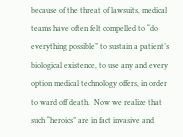because of the threat of lawsuits, medical teams have often felt compelled to “do everything possible” to sustain a patient’s biological existence, to use any and every option medical technology offers, in order to ward off death.  Now we realize that such “heroics” are in fact invasive and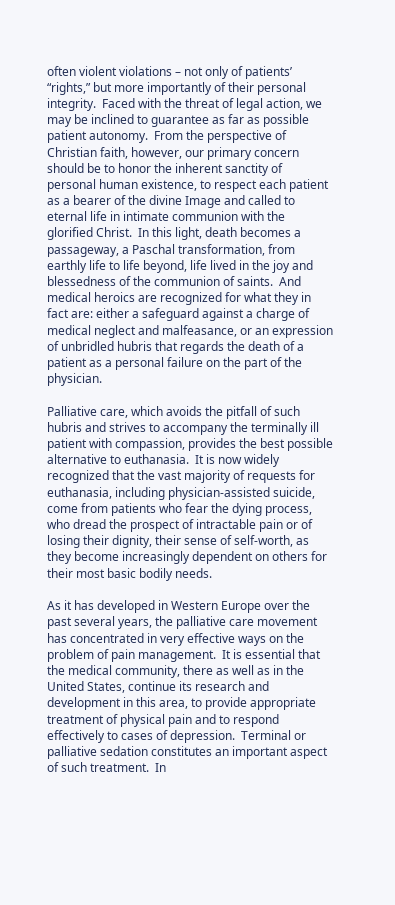often violent violations – not only of patients’ “rights,” but more importantly of their personal integrity.  Faced with the threat of legal action, we may be inclined to guarantee as far as possible patient autonomy.  From the perspective of Christian faith, however, our primary concern should be to honor the inherent sanctity of personal human existence, to respect each patient as a bearer of the divine Image and called to eternal life in intimate communion with the glorified Christ.  In this light, death becomes a passageway, a Paschal transformation, from earthly life to life beyond, life lived in the joy and blessedness of the communion of saints.  And medical heroics are recognized for what they in fact are: either a safeguard against a charge of medical neglect and malfeasance, or an expression of unbridled hubris that regards the death of a patient as a personal failure on the part of the physician.

Palliative care, which avoids the pitfall of such hubris and strives to accompany the terminally ill patient with compassion, provides the best possible alternative to euthanasia.  It is now widely recognized that the vast majority of requests for euthanasia, including physician-assisted suicide, come from patients who fear the dying process, who dread the prospect of intractable pain or of losing their dignity, their sense of self-worth, as they become increasingly dependent on others for their most basic bodily needs.

As it has developed in Western Europe over the past several years, the palliative care movement has concentrated in very effective ways on the problem of pain management.  It is essential that the medical community, there as well as in the United States, continue its research and development in this area, to provide appropriate treatment of physical pain and to respond effectively to cases of depression.  Terminal or palliative sedation constitutes an important aspect of such treatment.  In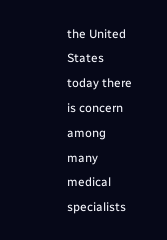the United States today there is concern among many medical specialists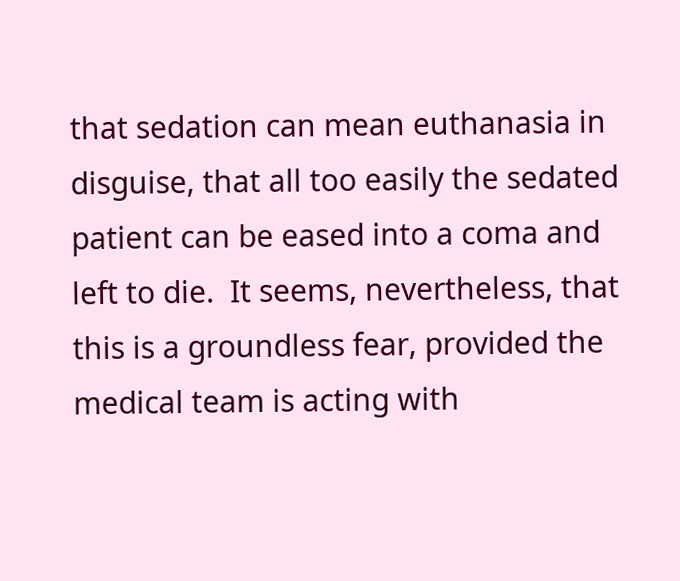that sedation can mean euthanasia in disguise, that all too easily the sedated patient can be eased into a coma and left to die.  It seems, nevertheless, that this is a groundless fear, provided the medical team is acting with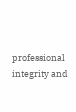professional integrity and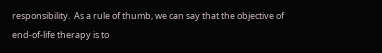responsibility.  As a rule of thumb, we can say that the objective of end-of-life therapy is to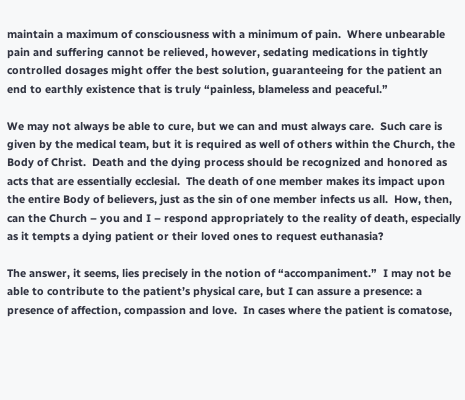maintain a maximum of consciousness with a minimum of pain.  Where unbearable pain and suffering cannot be relieved, however, sedating medications in tightly controlled dosages might offer the best solution, guaranteeing for the patient an end to earthly existence that is truly “painless, blameless and peaceful.”

We may not always be able to cure, but we can and must always care.  Such care is given by the medical team, but it is required as well of others within the Church, the Body of Christ.  Death and the dying process should be recognized and honored as acts that are essentially ecclesial.  The death of one member makes its impact upon the entire Body of believers, just as the sin of one member infects us all.  How, then, can the Church – you and I – respond appropriately to the reality of death, especially as it tempts a dying patient or their loved ones to request euthanasia?

The answer, it seems, lies precisely in the notion of “accompaniment.”  I may not be able to contribute to the patient’s physical care, but I can assure a presence: a presence of affection, compassion and love.  In cases where the patient is comatose,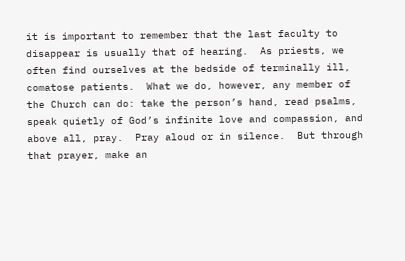it is important to remember that the last faculty to disappear is usually that of hearing.  As priests, we often find ourselves at the bedside of terminally ill, comatose patients.  What we do, however, any member of the Church can do: take the person’s hand, read psalms, speak quietly of God’s infinite love and compassion, and above all, pray.  Pray aloud or in silence.  But through that prayer, make an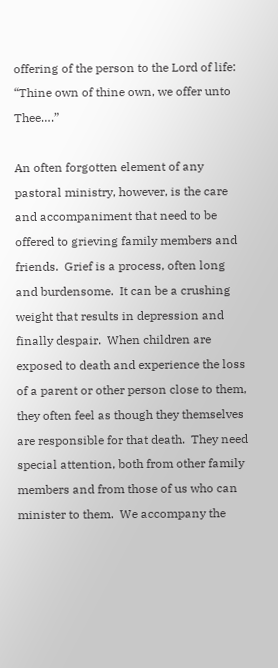offering of the person to the Lord of life: “Thine own of thine own, we offer unto Thee….”

An often forgotten element of any pastoral ministry, however, is the care and accompaniment that need to be offered to grieving family members and friends.  Grief is a process, often long and burdensome.  It can be a crushing weight that results in depression and finally despair.  When children are exposed to death and experience the loss of a parent or other person close to them, they often feel as though they themselves are responsible for that death.  They need special attention, both from other family members and from those of us who can minister to them.  We accompany the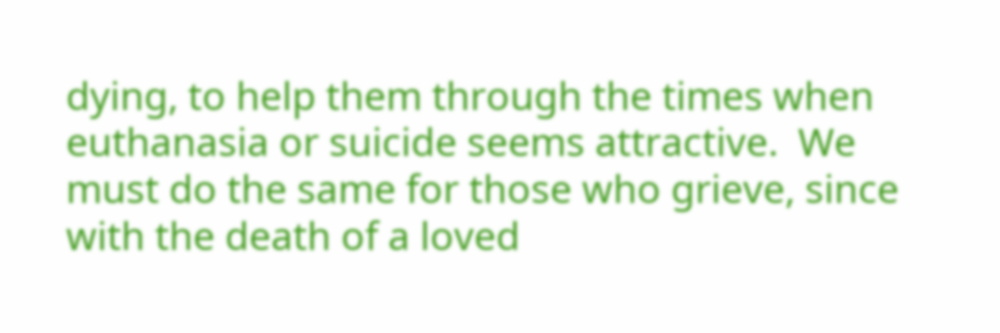dying, to help them through the times when euthanasia or suicide seems attractive.  We must do the same for those who grieve, since with the death of a loved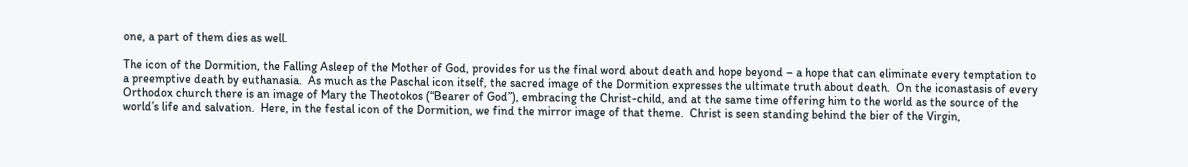one, a part of them dies as well.

The icon of the Dormition, the Falling Asleep of the Mother of God, provides for us the final word about death and hope beyond – a hope that can eliminate every temptation to a preemptive death by euthanasia.  As much as the Paschal icon itself, the sacred image of the Dormition expresses the ultimate truth about death.  On the iconastasis of every Orthodox church there is an image of Mary the Theotokos (“Bearer of God”), embracing the Christ-child, and at the same time offering him to the world as the source of the world’s life and salvation.  Here, in the festal icon of the Dormition, we find the mirror image of that theme.  Christ is seen standing behind the bier of the Virgin,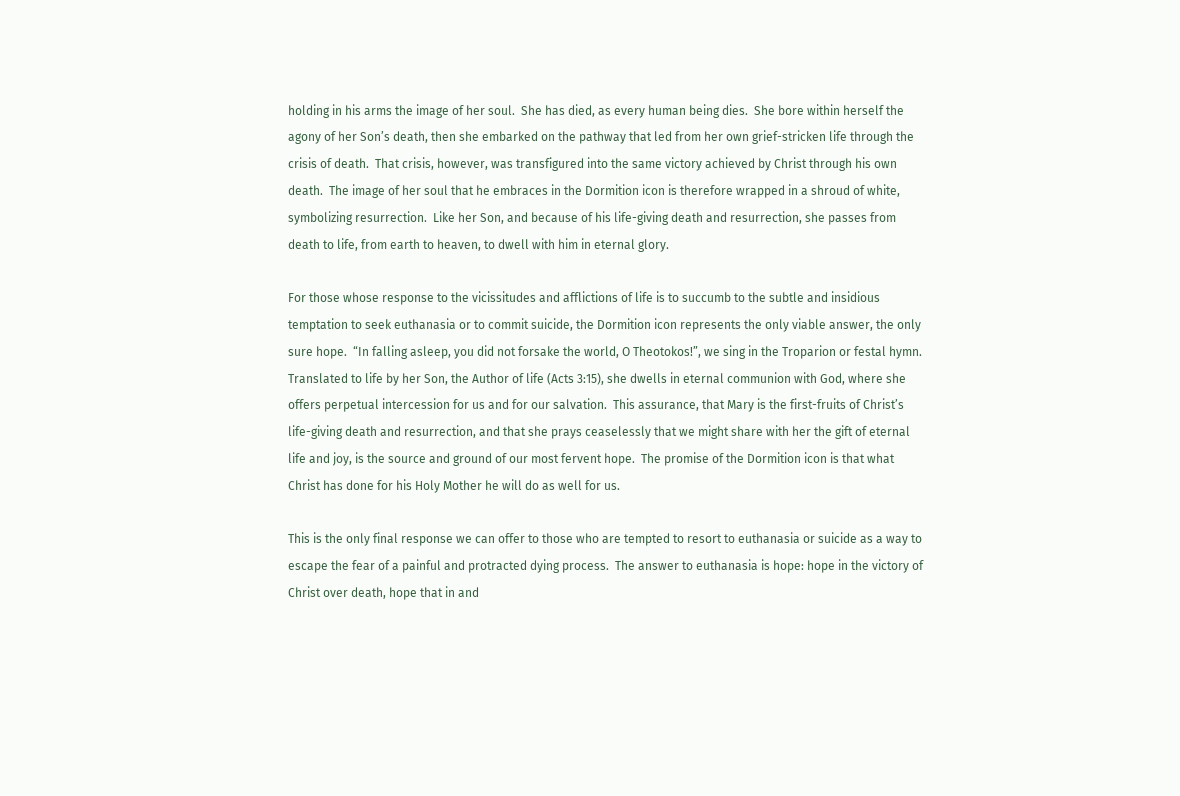holding in his arms the image of her soul.  She has died, as every human being dies.  She bore within herself the agony of her Son’s death, then she embarked on the pathway that led from her own grief-stricken life through the crisis of death.  That crisis, however, was transfigured into the same victory achieved by Christ through his own death.  The image of her soul that he embraces in the Dormition icon is therefore wrapped in a shroud of white, symbolizing resurrection.  Like her Son, and because of his life-giving death and resurrection, she passes from death to life, from earth to heaven, to dwell with him in eternal glory.

For those whose response to the vicissitudes and afflictions of life is to succumb to the subtle and insidious temptation to seek euthanasia or to commit suicide, the Dormition icon represents the only viable answer, the only sure hope.  “In falling asleep, you did not forsake the world, O Theotokos!”, we sing in the Troparion or festal hymn.  Translated to life by her Son, the Author of life (Acts 3:15), she dwells in eternal communion with God, where she offers perpetual intercession for us and for our salvation.  This assurance, that Mary is the first-fruits of Christ’s life-giving death and resurrection, and that she prays ceaselessly that we might share with her the gift of eternal life and joy, is the source and ground of our most fervent hope.  The promise of the Dormition icon is that what Christ has done for his Holy Mother he will do as well for us.

This is the only final response we can offer to those who are tempted to resort to euthanasia or suicide as a way to escape the fear of a painful and protracted dying process.  The answer to euthanasia is hope: hope in the victory of Christ over death, hope that in and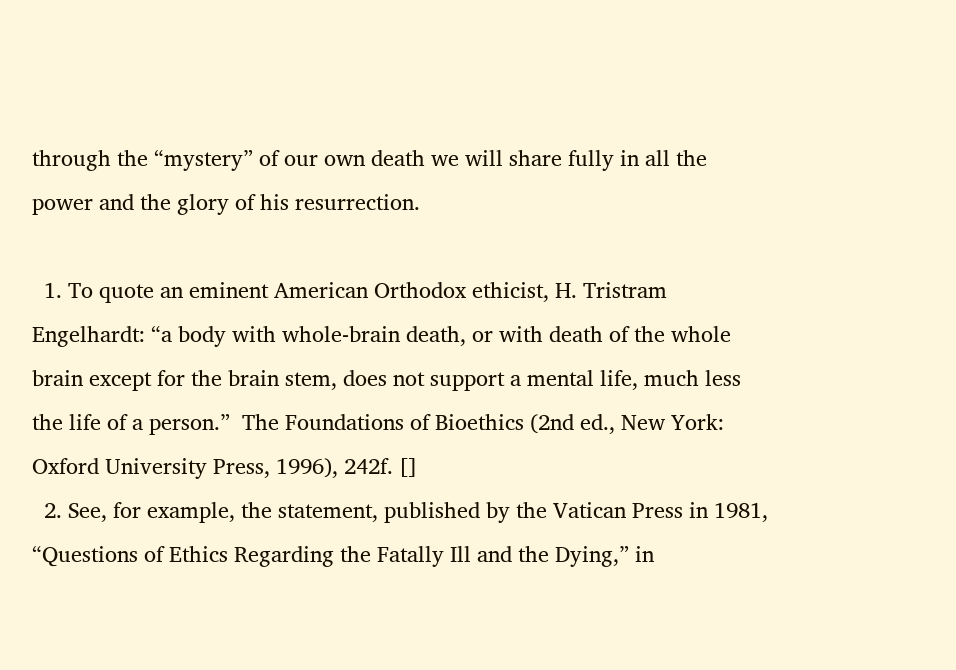through the “mystery” of our own death we will share fully in all the power and the glory of his resurrection.

  1. To quote an eminent American Orthodox ethicist, H. Tristram Engelhardt: “a body with whole-brain death, or with death of the whole brain except for the brain stem, does not support a mental life, much less the life of a person.”  The Foundations of Bioethics (2nd ed., New York: Oxford University Press, 1996), 242f. []
  2. See, for example, the statement, published by the Vatican Press in 1981, “Questions of Ethics Regarding the Fatally Ill and the Dying,” in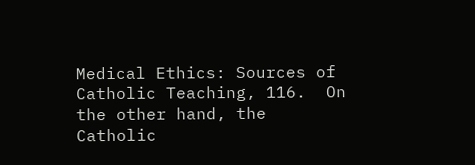Medical Ethics: Sources of Catholic Teaching, 116.  On the other hand, the Catholic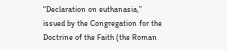“Declaration on euthanasia,” issued by the Congregation for the Doctrine of the Faith (the Roman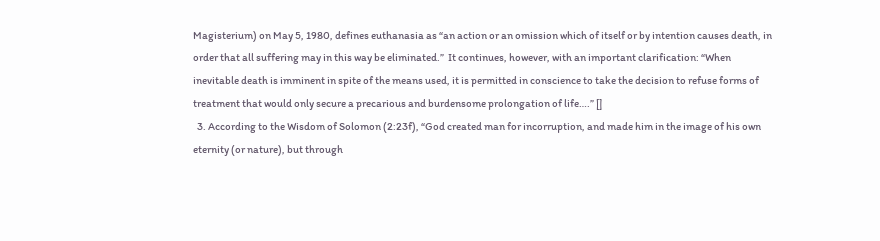Magisterium) on May 5, 1980, defines euthanasia as “an action or an omission which of itself or by intention causes death, in order that all suffering may in this way be eliminated.”  It continues, however, with an important clarification: “When inevitable death is imminent in spite of the means used, it is permitted in conscience to take the decision to refuse forms of treatment that would only secure a precarious and burdensome prolongation of life….” []
  3. According to the Wisdom of Solomon (2:23f), “God created man for incorruption, and made him in the image of his own eternity (or nature), but through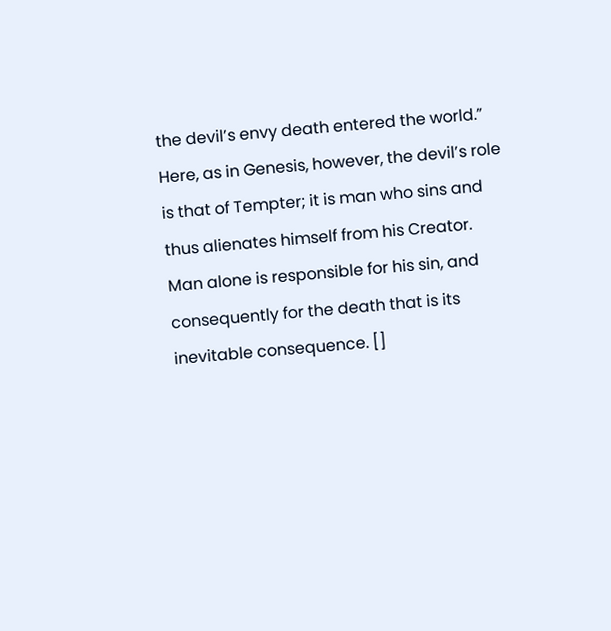the devil’s envy death entered the world.”  Here, as in Genesis, however, the devil’s role is that of Tempter; it is man who sins and thus alienates himself from his Creator.  Man alone is responsible for his sin, and consequently for the death that is its inevitable consequence. []